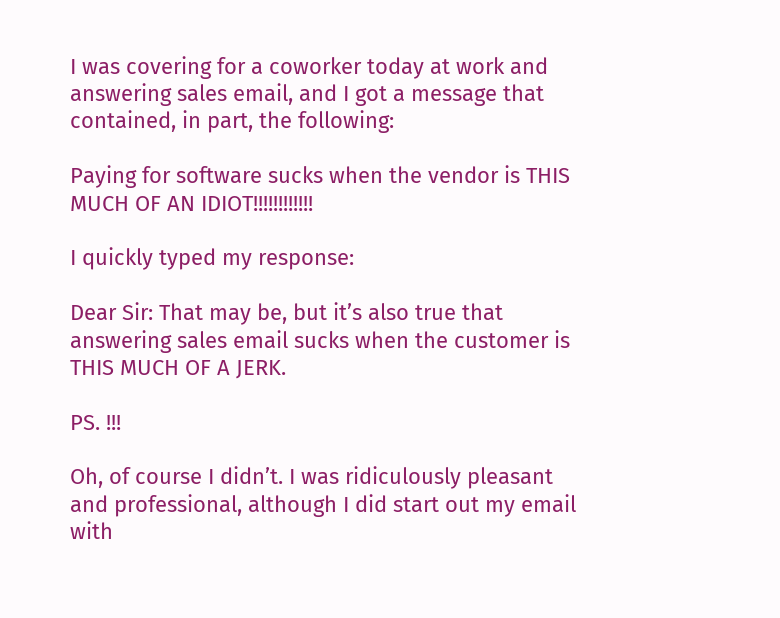I was covering for a coworker today at work and answering sales email, and I got a message that contained, in part, the following:

Paying for software sucks when the vendor is THIS MUCH OF AN IDIOT!!!!!!!!!!!!

I quickly typed my response:

Dear Sir: That may be, but it’s also true that answering sales email sucks when the customer is THIS MUCH OF A JERK.

PS. !!!

Oh, of course I didn’t. I was ridiculously pleasant and professional, although I did start out my email with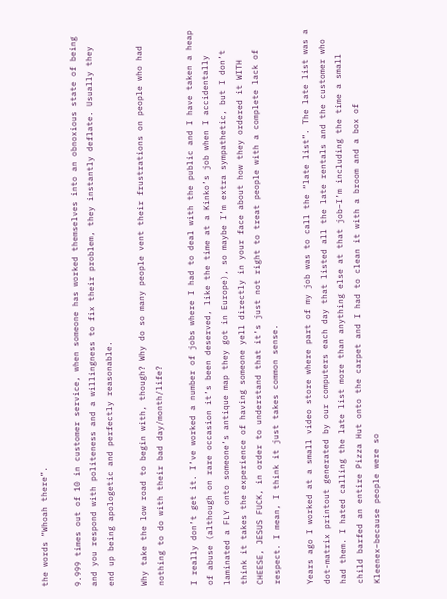the words “Whoah there”.

9.999 times out of 10 in customer service, when someone has worked themselves into an obnoxious state of being and you respond with politeness and a willingness to fix their problem, they instantly deflate. Usually they end up being apologetic and perfectly reasonable.

Why take the low road to begin with, though? Why do so many people vent their frustrations on people who had nothing to do with their bad day/month/life?

I really don’t get it. I’ve worked a number of jobs where I had to deal with the public and I have taken a heap of abuse (although on rare occasion it’s been deserved, like the time at a Kinko’s job when I accidentally laminated a FLY onto someone’s antique map they got in Europe), so maybe I’m extra sympathetic, but I don’t think it takes the experience of having someone yell directly in your face about how they ordered it WITH CHEESE, JESUS FUCK, in order to understand that it’s just not right to treat people with a complete lack of respect. I mean, I think it just takes common sense.

Years ago I worked at a small video store where part of my job was to call the “late list”. The late list was a dot-matrix printout generated by our computers each day that listed all the late rentals and the customer who had them. I hated calling the late list more than anything else at that job–I’m including the time a small child barfed an entire Pizza Hut onto the carpet and I had to clean it with a broom and a box of Kleenex–because people were so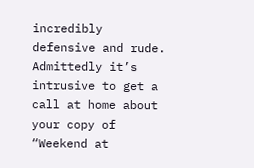incredibly defensive and rude. Admittedly it’s intrusive to get a call at home about your copy of “Weekend at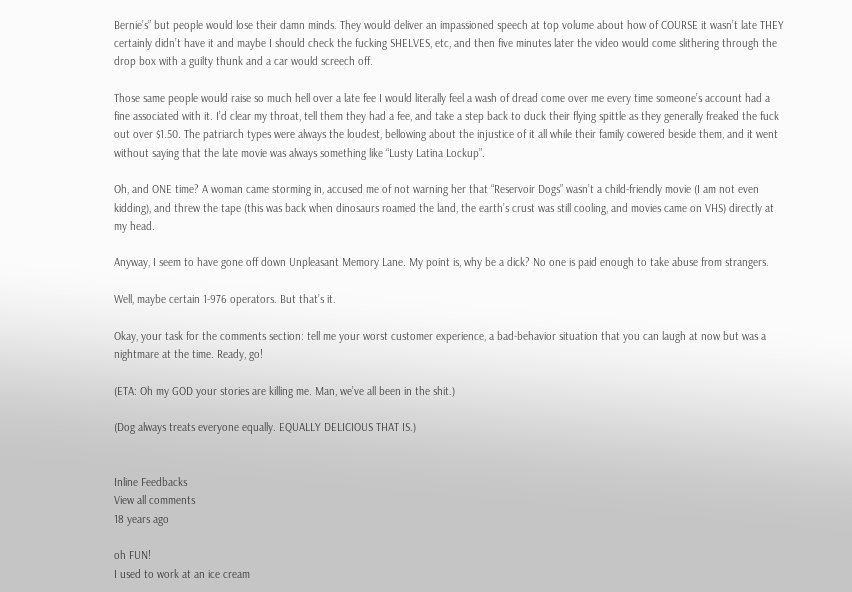Bernie’s” but people would lose their damn minds. They would deliver an impassioned speech at top volume about how of COURSE it wasn’t late THEY certainly didn’t have it and maybe I should check the fucking SHELVES, etc, and then five minutes later the video would come slithering through the drop box with a guilty thunk and a car would screech off.

Those same people would raise so much hell over a late fee I would literally feel a wash of dread come over me every time someone’s account had a fine associated with it. I’d clear my throat, tell them they had a fee, and take a step back to duck their flying spittle as they generally freaked the fuck out over $1.50. The patriarch types were always the loudest, bellowing about the injustice of it all while their family cowered beside them, and it went without saying that the late movie was always something like “Lusty Latina Lockup”.

Oh, and ONE time? A woman came storming in, accused me of not warning her that “Reservoir Dogs” wasn’t a child-friendly movie (I am not even kidding), and threw the tape (this was back when dinosaurs roamed the land, the earth’s crust was still cooling, and movies came on VHS) directly at my head.

Anyway, I seem to have gone off down Unpleasant Memory Lane. My point is, why be a dick? No one is paid enough to take abuse from strangers.

Well, maybe certain 1-976 operators. But that’s it.

Okay, your task for the comments section: tell me your worst customer experience, a bad-behavior situation that you can laugh at now but was a nightmare at the time. Ready, go!

(ETA: Oh my GOD your stories are killing me. Man, we’ve all been in the shit.)

(Dog always treats everyone equally. EQUALLY DELICIOUS THAT IS.)


Inline Feedbacks
View all comments
18 years ago

oh FUN!
I used to work at an ice cream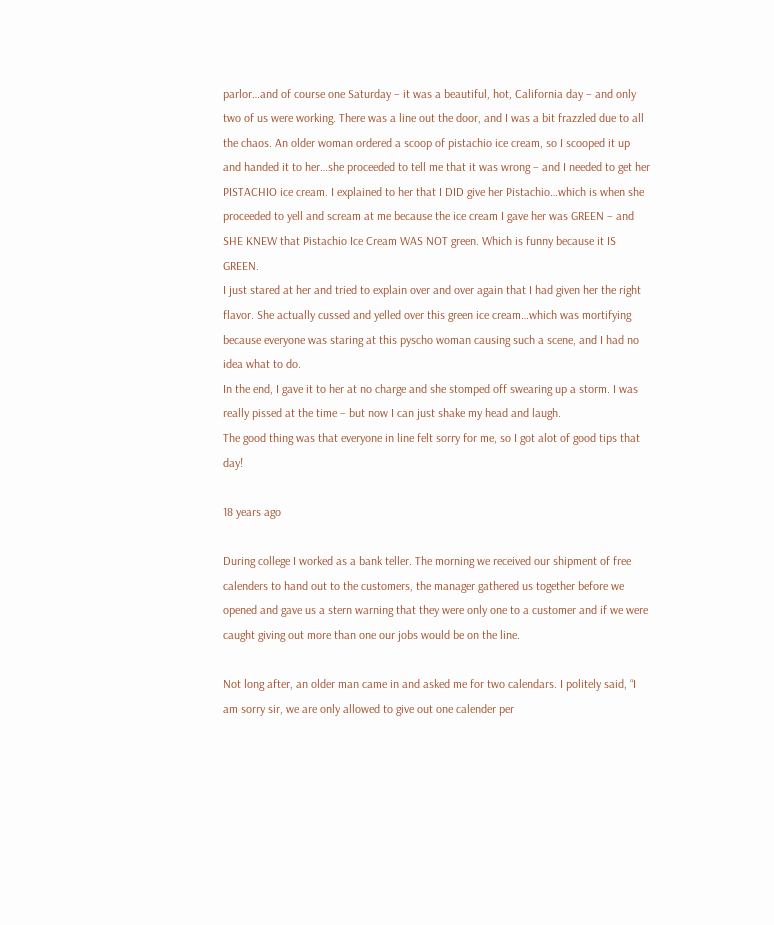parlor…and of course one Saturday – it was a beautiful, hot, California day – and only two of us were working. There was a line out the door, and I was a bit frazzled due to all the chaos. An older woman ordered a scoop of pistachio ice cream, so I scooped it up and handed it to her…she proceeded to tell me that it was wrong – and I needed to get her PISTACHIO ice cream. I explained to her that I DID give her Pistachio…which is when she proceeded to yell and scream at me because the ice cream I gave her was GREEN – and SHE KNEW that Pistachio Ice Cream WAS NOT green. Which is funny because it IS GREEN.
I just stared at her and tried to explain over and over again that I had given her the right flavor. She actually cussed and yelled over this green ice cream…which was mortifying because everyone was staring at this pyscho woman causing such a scene, and I had no idea what to do.
In the end, I gave it to her at no charge and she stomped off swearing up a storm. I was really pissed at the time – but now I can just shake my head and laugh.
The good thing was that everyone in line felt sorry for me, so I got alot of good tips that day!

18 years ago

During college I worked as a bank teller. The morning we received our shipment of free calenders to hand out to the customers, the manager gathered us together before we opened and gave us a stern warning that they were only one to a customer and if we were caught giving out more than one our jobs would be on the line.

Not long after, an older man came in and asked me for two calendars. I politely said, “I am sorry sir, we are only allowed to give out one calender per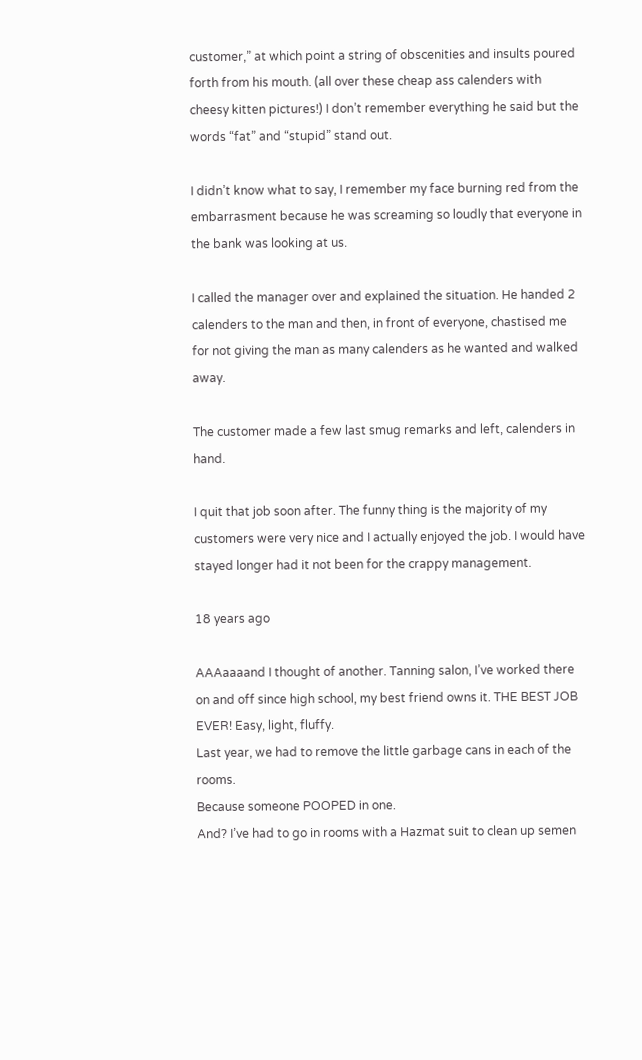customer,” at which point a string of obscenities and insults poured forth from his mouth. (all over these cheap ass calenders with cheesy kitten pictures!) I don’t remember everything he said but the words “fat” and “stupid” stand out.

I didn’t know what to say, I remember my face burning red from the embarrasment because he was screaming so loudly that everyone in the bank was looking at us.

I called the manager over and explained the situation. He handed 2 calenders to the man and then, in front of everyone, chastised me for not giving the man as many calenders as he wanted and walked away.

The customer made a few last smug remarks and left, calenders in hand.

I quit that job soon after. The funny thing is the majority of my customers were very nice and I actually enjoyed the job. I would have stayed longer had it not been for the crappy management.

18 years ago

AAAaaaand I thought of another. Tanning salon, I’ve worked there on and off since high school, my best friend owns it. THE BEST JOB EVER! Easy, light, fluffy.
Last year, we had to remove the little garbage cans in each of the rooms.
Because someone POOPED in one.
And? I’ve had to go in rooms with a Hazmat suit to clean up semen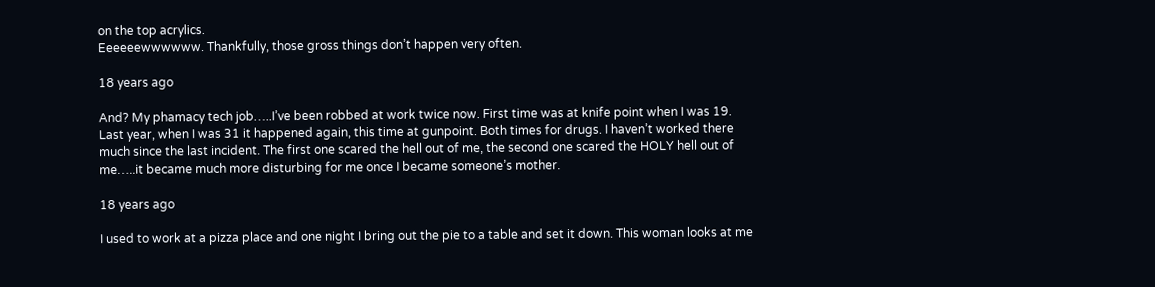on the top acrylics.
Eeeeeewwwwww. Thankfully, those gross things don’t happen very often.

18 years ago

And? My phamacy tech job…..I’ve been robbed at work twice now. First time was at knife point when I was 19. Last year, when I was 31 it happened again, this time at gunpoint. Both times for drugs. I haven’t worked there much since the last incident. The first one scared the hell out of me, the second one scared the HOLY hell out of me…..it became much more disturbing for me once I became someone’s mother.

18 years ago

I used to work at a pizza place and one night I bring out the pie to a table and set it down. This woman looks at me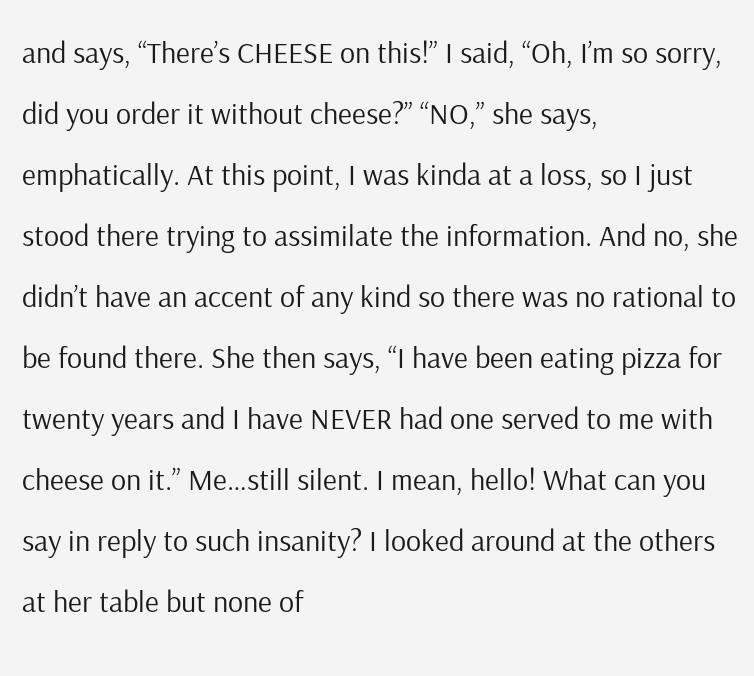and says, “There’s CHEESE on this!” I said, “Oh, I’m so sorry, did you order it without cheese?” “NO,” she says, emphatically. At this point, I was kinda at a loss, so I just stood there trying to assimilate the information. And no, she didn’t have an accent of any kind so there was no rational to be found there. She then says, “I have been eating pizza for twenty years and I have NEVER had one served to me with cheese on it.” Me…still silent. I mean, hello! What can you say in reply to such insanity? I looked around at the others at her table but none of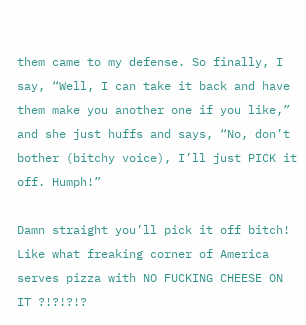them came to my defense. So finally, I say, “Well, I can take it back and have them make you another one if you like,” and she just huffs and says, “No, don’t bother (bitchy voice), I’ll just PICK it off. Humph!”

Damn straight you’ll pick it off bitch! Like what freaking corner of America serves pizza with NO FUCKING CHEESE ON IT ?!?!?!?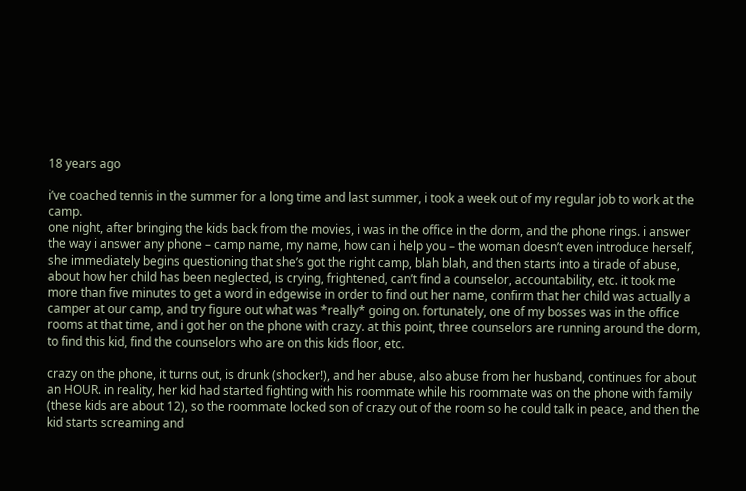18 years ago

i’ve coached tennis in the summer for a long time and last summer, i took a week out of my regular job to work at the camp.
one night, after bringing the kids back from the movies, i was in the office in the dorm, and the phone rings. i answer the way i answer any phone – camp name, my name, how can i help you – the woman doesn’t even introduce herself, she immediately begins questioning that she’s got the right camp, blah blah, and then starts into a tirade of abuse, about how her child has been neglected, is crying, frightened, can’t find a counselor, accountability, etc. it took me more than five minutes to get a word in edgewise in order to find out her name, confirm that her child was actually a camper at our camp, and try figure out what was *really* going on. fortunately, one of my bosses was in the office rooms at that time, and i got her on the phone with crazy. at this point, three counselors are running around the dorm, to find this kid, find the counselors who are on this kids floor, etc.

crazy on the phone, it turns out, is drunk (shocker!), and her abuse, also abuse from her husband, continues for about an HOUR. in reality, her kid had started fighting with his roommate while his roommate was on the phone with family (these kids are about 12), so the roommate locked son of crazy out of the room so he could talk in peace, and then the kid starts screaming and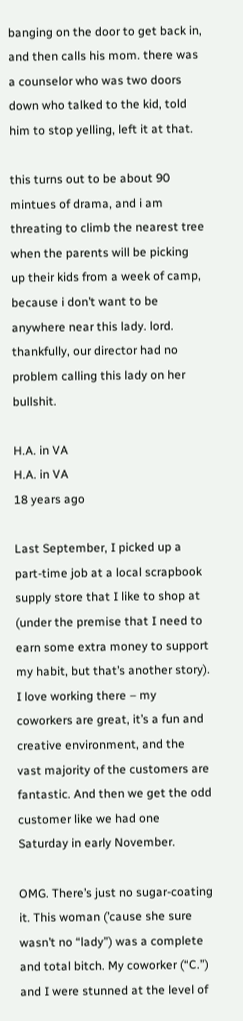banging on the door to get back in, and then calls his mom. there was a counselor who was two doors down who talked to the kid, told him to stop yelling, left it at that.

this turns out to be about 90 mintues of drama, and i am threating to climb the nearest tree when the parents will be picking up their kids from a week of camp, because i don’t want to be anywhere near this lady. lord. thankfully, our director had no problem calling this lady on her bullshit.

H.A. in VA
H.A. in VA
18 years ago

Last September, I picked up a part-time job at a local scrapbook supply store that I like to shop at (under the premise that I need to earn some extra money to support my habit, but that’s another story). I love working there – my coworkers are great, it’s a fun and creative environment, and the vast majority of the customers are fantastic. And then we get the odd customer like we had one Saturday in early November.

OMG. There’s just no sugar-coating it. This woman (’cause she sure wasn’t no “lady”) was a complete and total bitch. My coworker (“C.”) and I were stunned at the level of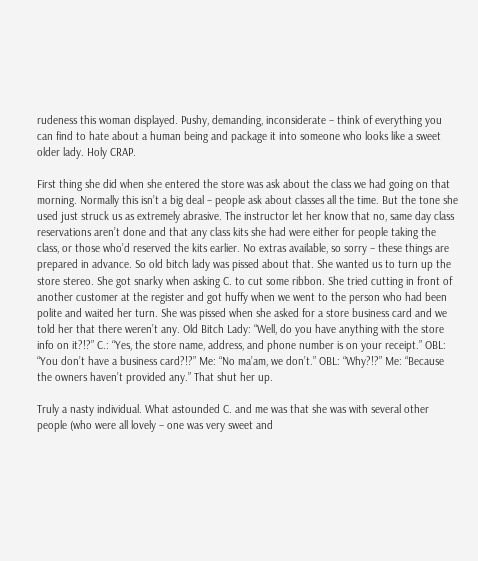rudeness this woman displayed. Pushy, demanding, inconsiderate – think of everything you can find to hate about a human being and package it into someone who looks like a sweet older lady. Holy CRAP.

First thing she did when she entered the store was ask about the class we had going on that morning. Normally this isn’t a big deal – people ask about classes all the time. But the tone she used just struck us as extremely abrasive. The instructor let her know that no, same day class reservations aren’t done and that any class kits she had were either for people taking the class, or those who’d reserved the kits earlier. No extras available, so sorry – these things are prepared in advance. So old bitch lady was pissed about that. She wanted us to turn up the store stereo. She got snarky when asking C. to cut some ribbon. She tried cutting in front of another customer at the register and got huffy when we went to the person who had been polite and waited her turn. She was pissed when she asked for a store business card and we told her that there weren’t any. Old Bitch Lady: “Well, do you have anything with the store info on it?!?” C.: “Yes, the store name, address, and phone number is on your receipt.” OBL: “You don’t have a business card?!?” Me: “No ma’am, we don’t.” OBL: “Why?!?” Me: “Because the owners haven’t provided any.” That shut her up.

Truly a nasty individual. What astounded C. and me was that she was with several other people (who were all lovely – one was very sweet and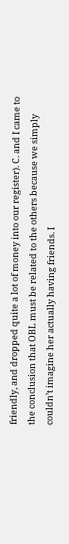friendly, and dropped quite a lot of money into our register). C. and I came to the conclusion that OBL must be related to the others because we simply couldn’t imagine her actually having friends. I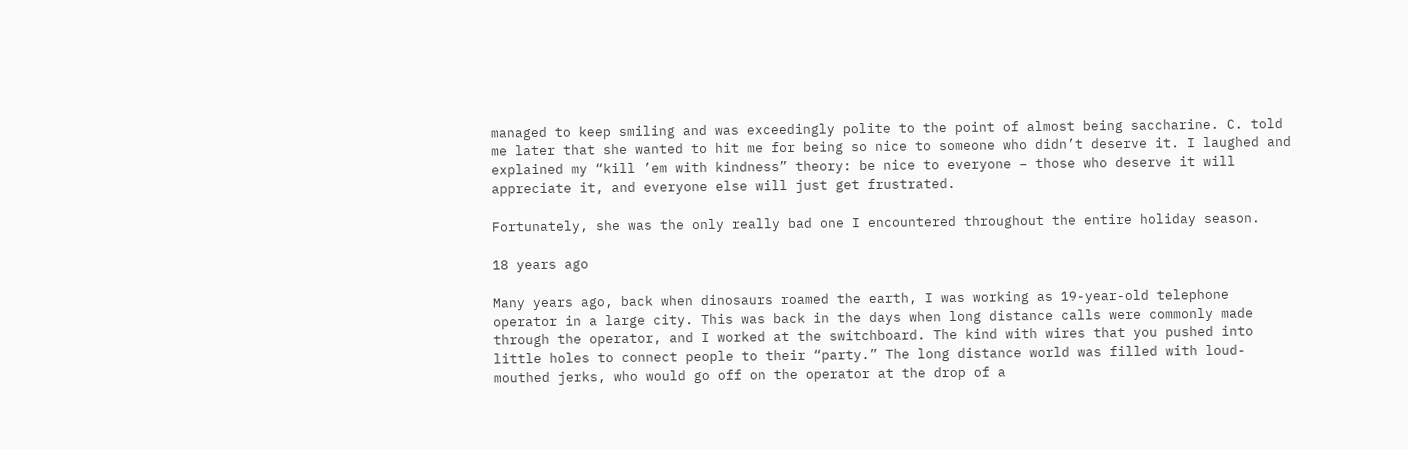managed to keep smiling and was exceedingly polite to the point of almost being saccharine. C. told me later that she wanted to hit me for being so nice to someone who didn’t deserve it. I laughed and explained my “kill ’em with kindness” theory: be nice to everyone – those who deserve it will appreciate it, and everyone else will just get frustrated.

Fortunately, she was the only really bad one I encountered throughout the entire holiday season.

18 years ago

Many years ago, back when dinosaurs roamed the earth, I was working as 19-year-old telephone operator in a large city. This was back in the days when long distance calls were commonly made through the operator, and I worked at the switchboard. The kind with wires that you pushed into little holes to connect people to their “party.” The long distance world was filled with loud-mouthed jerks, who would go off on the operator at the drop of a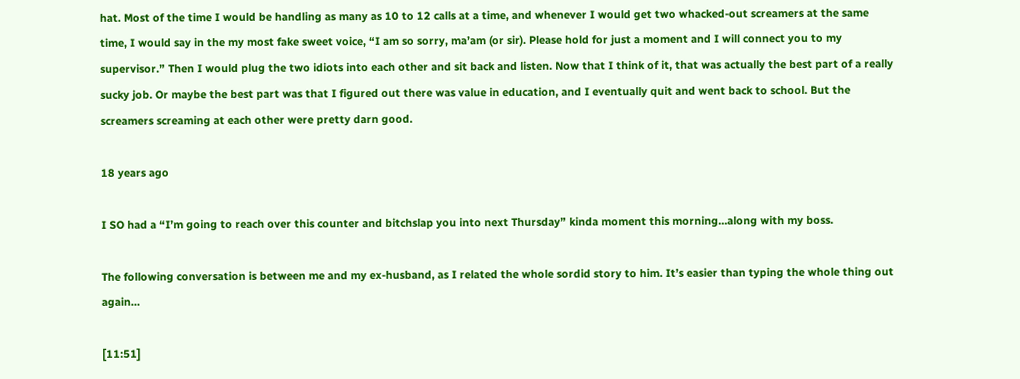hat. Most of the time I would be handling as many as 10 to 12 calls at a time, and whenever I would get two whacked-out screamers at the same time, I would say in the my most fake sweet voice, “I am so sorry, ma’am (or sir). Please hold for just a moment and I will connect you to my supervisor.” Then I would plug the two idiots into each other and sit back and listen. Now that I think of it, that was actually the best part of a really sucky job. Or maybe the best part was that I figured out there was value in education, and I eventually quit and went back to school. But the screamers screaming at each other were pretty darn good.

18 years ago

I SO had a “I’m going to reach over this counter and bitchslap you into next Thursday” kinda moment this morning…along with my boss.

The following conversation is between me and my ex-husband, as I related the whole sordid story to him. It’s easier than typing the whole thing out again…

[11:51]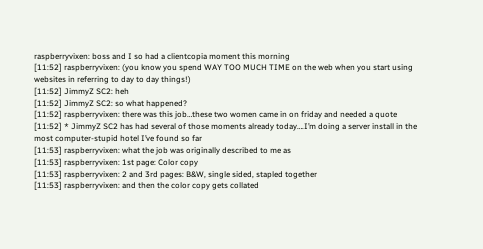raspberryvixen: boss and I so had a clientcopia moment this morning
[11:52] raspberryvixen: (you know you spend WAY TOO MUCH TIME on the web when you start using websites in referring to day to day things!)
[11:52] JimmyZ SC2: heh
[11:52] JimmyZ SC2: so what happened?
[11:52] raspberryvixen: there was this job…these two women came in on friday and needed a quote
[11:52] * JimmyZ SC2 has had several of those moments already today….I’m doing a server install in the most computer-stupid hotel I’ve found so far
[11:53] raspberryvixen: what the job was originally described to me as
[11:53] raspberryvixen: 1st page: Color copy
[11:53] raspberryvixen: 2 and 3rd pages: B&W, single sided, stapled together
[11:53] raspberryvixen: and then the color copy gets collated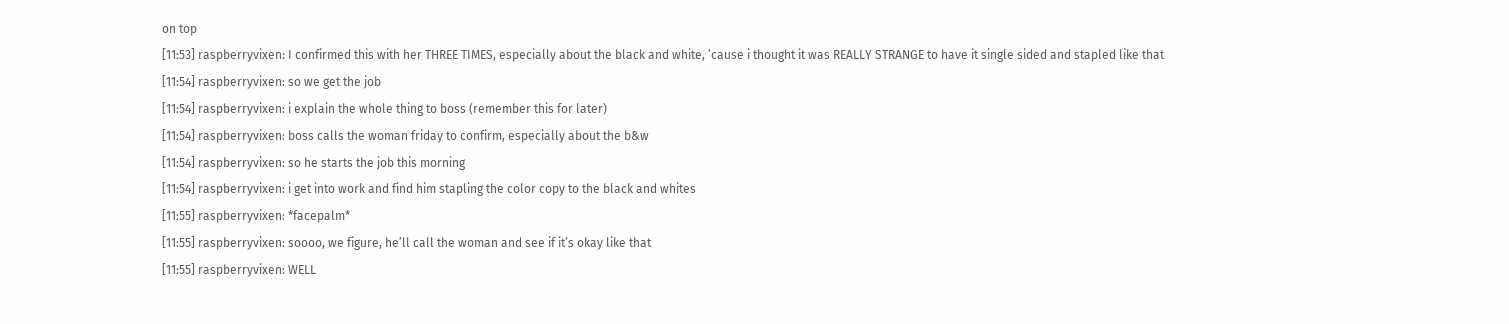on top
[11:53] raspberryvixen: I confirmed this with her THREE TIMES, especially about the black and white, ’cause i thought it was REALLY STRANGE to have it single sided and stapled like that
[11:54] raspberryvixen: so we get the job
[11:54] raspberryvixen: i explain the whole thing to boss (remember this for later)
[11:54] raspberryvixen: boss calls the woman friday to confirm, especially about the b&w
[11:54] raspberryvixen: so he starts the job this morning
[11:54] raspberryvixen: i get into work and find him stapling the color copy to the black and whites
[11:55] raspberryvixen: *facepalm*
[11:55] raspberryvixen: soooo, we figure, he’ll call the woman and see if it’s okay like that
[11:55] raspberryvixen: WELL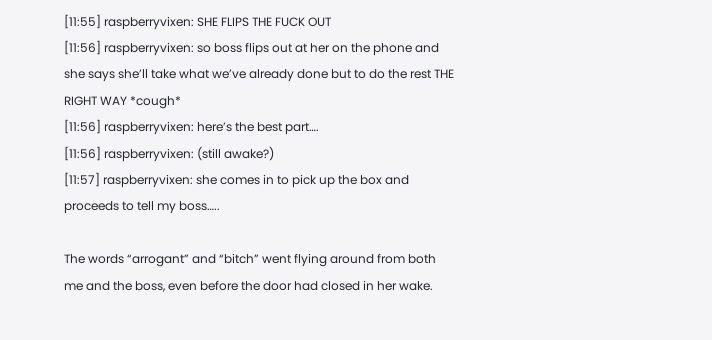[11:55] raspberryvixen: SHE FLIPS THE FUCK OUT
[11:56] raspberryvixen: so boss flips out at her on the phone and she says she’ll take what we’ve already done but to do the rest THE RIGHT WAY *cough*
[11:56] raspberryvixen: here’s the best part….
[11:56] raspberryvixen: (still awake?)
[11:57] raspberryvixen: she comes in to pick up the box and proceeds to tell my boss…..

The words “arrogant” and “bitch” went flying around from both me and the boss, even before the door had closed in her wake.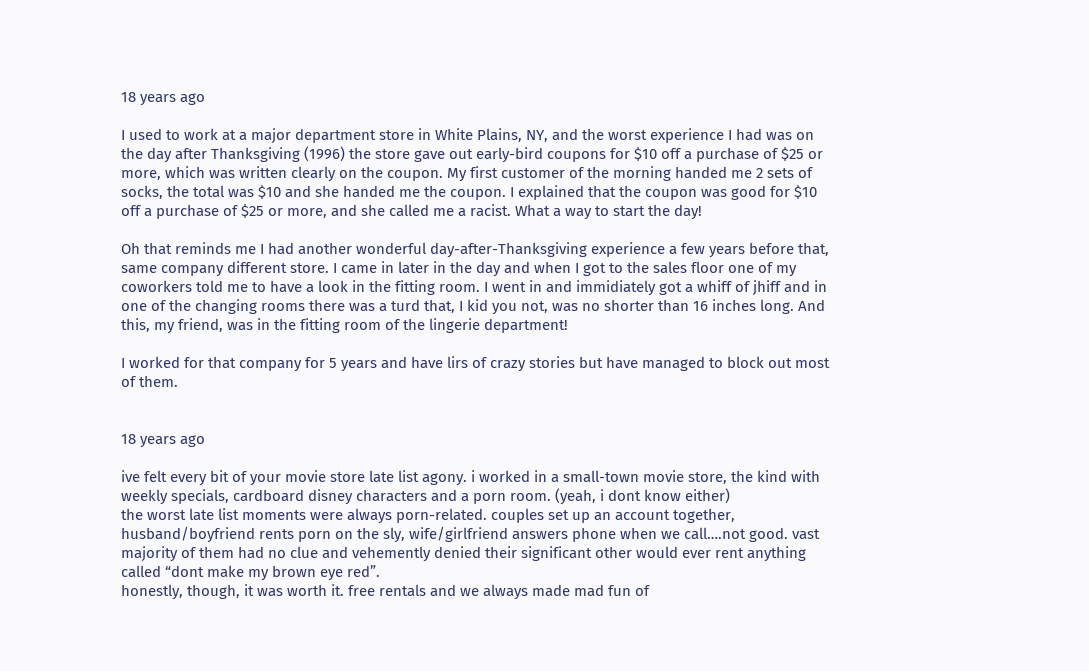18 years ago

I used to work at a major department store in White Plains, NY, and the worst experience I had was on the day after Thanksgiving (1996) the store gave out early-bird coupons for $10 off a purchase of $25 or more, which was written clearly on the coupon. My first customer of the morning handed me 2 sets of socks, the total was $10 and she handed me the coupon. I explained that the coupon was good for $10 off a purchase of $25 or more, and she called me a racist. What a way to start the day!

Oh that reminds me I had another wonderful day-after-Thanksgiving experience a few years before that, same company different store. I came in later in the day and when I got to the sales floor one of my coworkers told me to have a look in the fitting room. I went in and immidiately got a whiff of jhiff and in one of the changing rooms there was a turd that, I kid you not, was no shorter than 16 inches long. And this, my friend, was in the fitting room of the lingerie department!

I worked for that company for 5 years and have lirs of crazy stories but have managed to block out most of them.


18 years ago

ive felt every bit of your movie store late list agony. i worked in a small-town movie store, the kind with weekly specials, cardboard disney characters and a porn room. (yeah, i dont know either)
the worst late list moments were always porn-related. couples set up an account together, husband/boyfriend rents porn on the sly, wife/girlfriend answers phone when we call….not good. vast majority of them had no clue and vehemently denied their significant other would ever rent anything called “dont make my brown eye red”.
honestly, though, it was worth it. free rentals and we always made mad fun of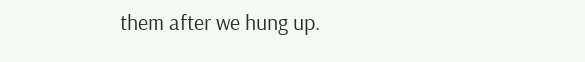them after we hung up.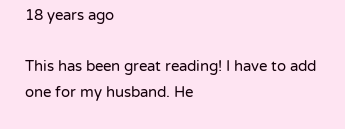18 years ago

This has been great reading! I have to add one for my husband. He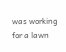was working for a lawn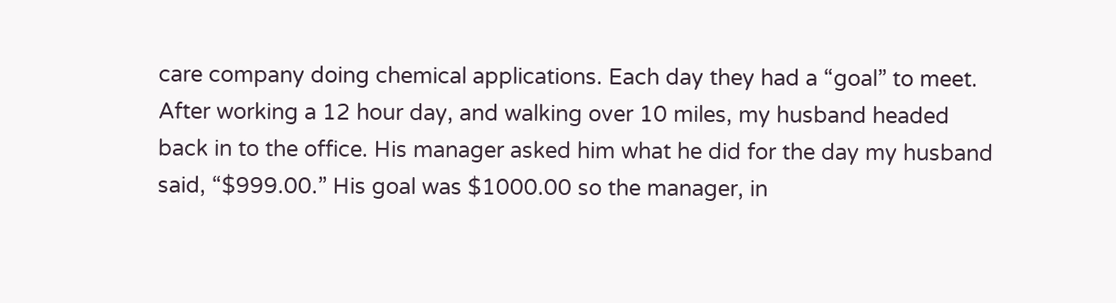care company doing chemical applications. Each day they had a “goal” to meet. After working a 12 hour day, and walking over 10 miles, my husband headed back in to the office. His manager asked him what he did for the day my husband said, “$999.00.” His goal was $1000.00 so the manager, in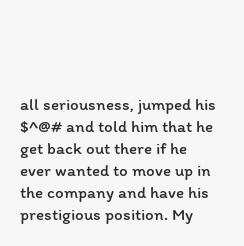all seriousness, jumped his $^@# and told him that he get back out there if he ever wanted to move up in the company and have his prestigious position. My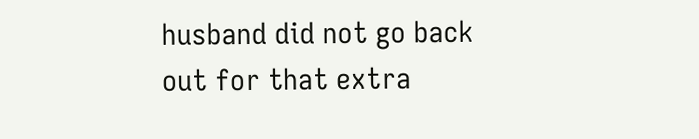husband did not go back out for that extra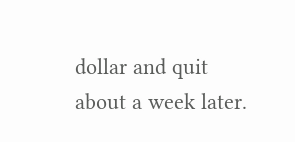dollar and quit about a week later.